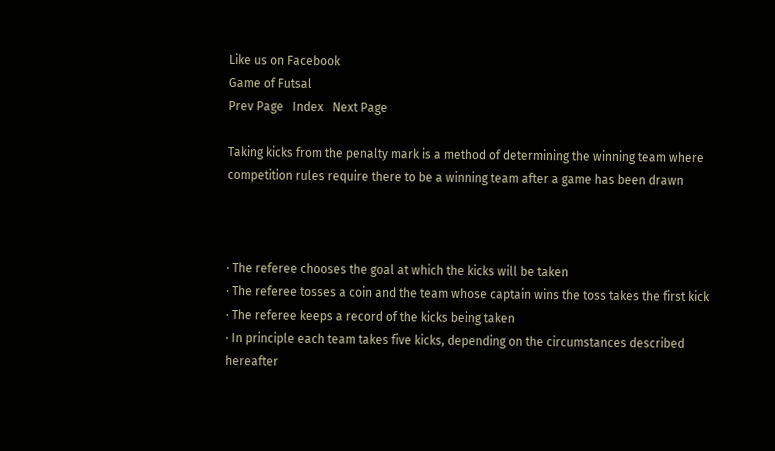Like us on Facebook
Game of Futsal
Prev Page   Index   Next Page

Taking kicks from the penalty mark is a method of determining the winning team where competition rules require there to be a winning team after a game has been drawn



· The referee chooses the goal at which the kicks will be taken
· The referee tosses a coin and the team whose captain wins the toss takes the first kick
· The referee keeps a record of the kicks being taken
· In principle each team takes five kicks, depending on the circumstances described hereafter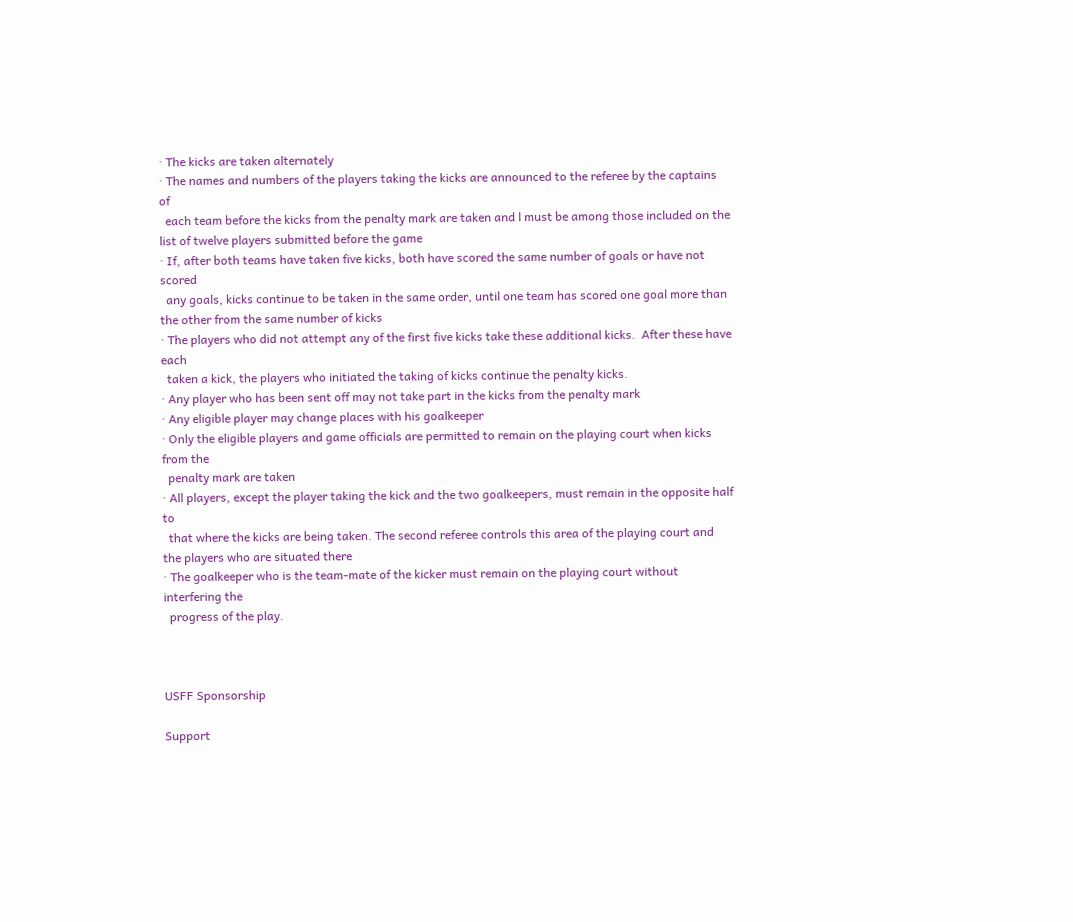· The kicks are taken alternately
· The names and numbers of the players taking the kicks are announced to the referee by the captains of
  each team before the kicks from the penalty mark are taken and l must be among those included on the list of twelve players submitted before the game
· If, after both teams have taken five kicks, both have scored the same number of goals or have not scored
  any goals, kicks continue to be taken in the same order, until one team has scored one goal more than the other from the same number of kicks
· The players who did not attempt any of the first five kicks take these additional kicks.  After these have each
  taken a kick, the players who initiated the taking of kicks continue the penalty kicks.
· Any player who has been sent off may not take part in the kicks from the penalty mark
· Any eligible player may change places with his goalkeeper
· Only the eligible players and game officials are permitted to remain on the playing court when kicks from the
  penalty mark are taken
· All players, except the player taking the kick and the two goalkeepers, must remain in the opposite half to
  that where the kicks are being taken. The second referee controls this area of the playing court and the players who are situated there
· The goalkeeper who is the team-mate of the kicker must remain on the playing court without interfering the
  progress of the play.



USFF Sponsorship

Support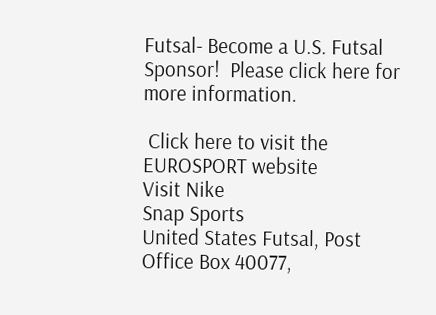Futsal- Become a U.S. Futsal Sponsor!  Please click here for more information.

 Click here to visit the EUROSPORT website
Visit Nike
Snap Sports
United States Futsal, Post Office Box 40077,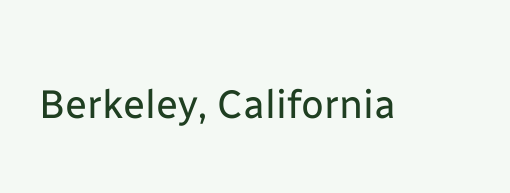Berkeley, California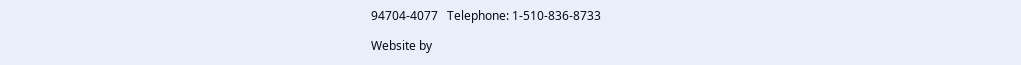94704-4077   Telephone: 1-510-836-8733

Website by